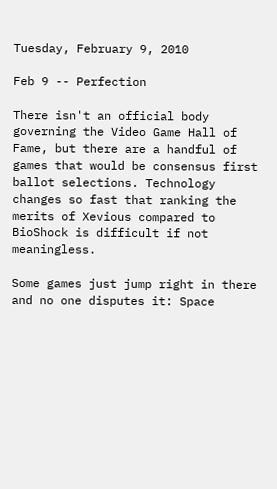Tuesday, February 9, 2010

Feb 9 -- Perfection

There isn't an official body governing the Video Game Hall of Fame, but there are a handful of games that would be consensus first ballot selections. Technology changes so fast that ranking the merits of Xevious compared to BioShock is difficult if not meaningless.

Some games just jump right in there and no one disputes it: Space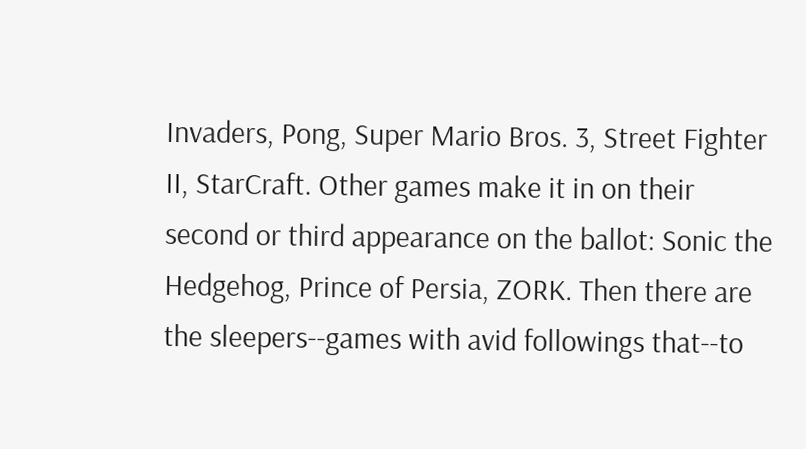Invaders, Pong, Super Mario Bros. 3, Street Fighter II, StarCraft. Other games make it in on their second or third appearance on the ballot: Sonic the Hedgehog, Prince of Persia, ZORK. Then there are the sleepers--games with avid followings that--to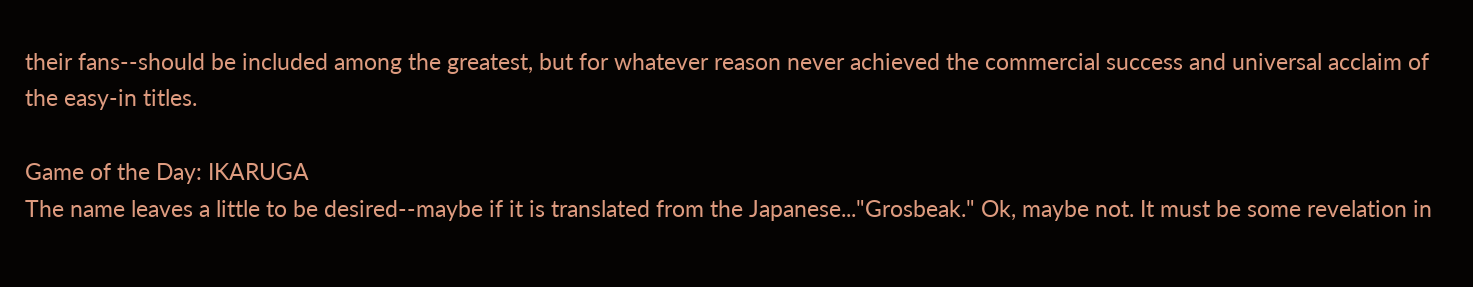their fans--should be included among the greatest, but for whatever reason never achieved the commercial success and universal acclaim of the easy-in titles.

Game of the Day: IKARUGA
The name leaves a little to be desired--maybe if it is translated from the Japanese..."Grosbeak." Ok, maybe not. It must be some revelation in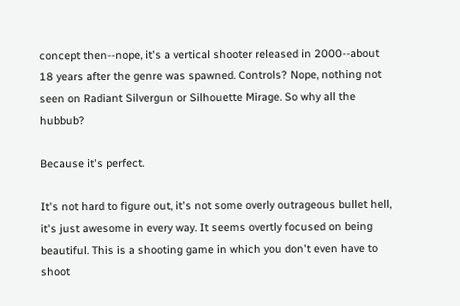concept then--nope, it's a vertical shooter released in 2000--about 18 years after the genre was spawned. Controls? Nope, nothing not seen on Radiant Silvergun or Silhouette Mirage. So why all the hubbub?

Because it's perfect.

It's not hard to figure out, it's not some overly outrageous bullet hell, it's just awesome in every way. It seems overtly focused on being beautiful. This is a shooting game in which you don't even have to shoot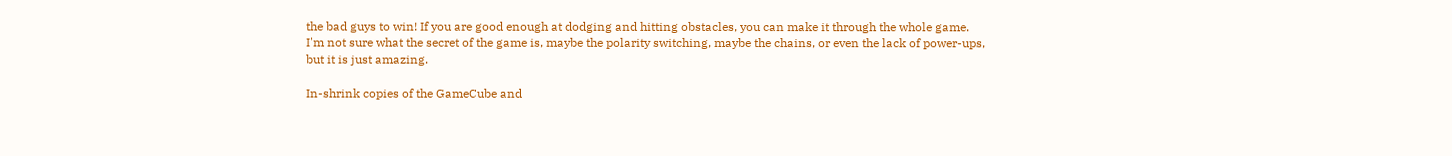the bad guys to win! If you are good enough at dodging and hitting obstacles, you can make it through the whole game.  I'm not sure what the secret of the game is, maybe the polarity switching, maybe the chains, or even the lack of power-ups, but it is just amazing.

In-shrink copies of the GameCube and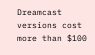Dreamcast versions cost more than $100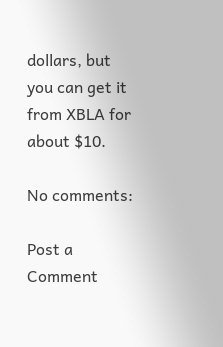dollars, but you can get it from XBLA for about $10.

No comments:

Post a Comment